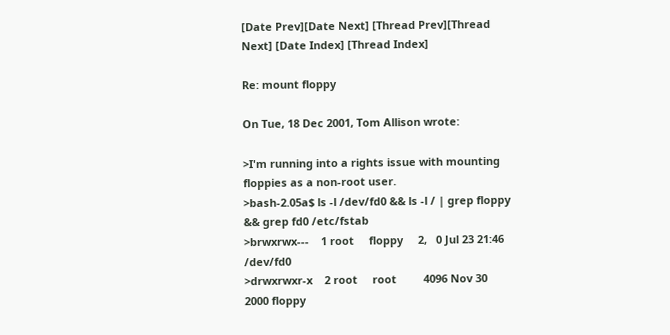[Date Prev][Date Next] [Thread Prev][Thread Next] [Date Index] [Thread Index]

Re: mount floppy

On Tue, 18 Dec 2001, Tom Allison wrote:

>I'm running into a rights issue with mounting floppies as a non-root user.
>bash-2.05a$ ls -l /dev/fd0 && ls -l / | grep floppy && grep fd0 /etc/fstab
>brwxrwx---    1 root     floppy     2,   0 Jul 23 21:46 /dev/fd0
>drwxrwxr-x    2 root     root         4096 Nov 30  2000 floppy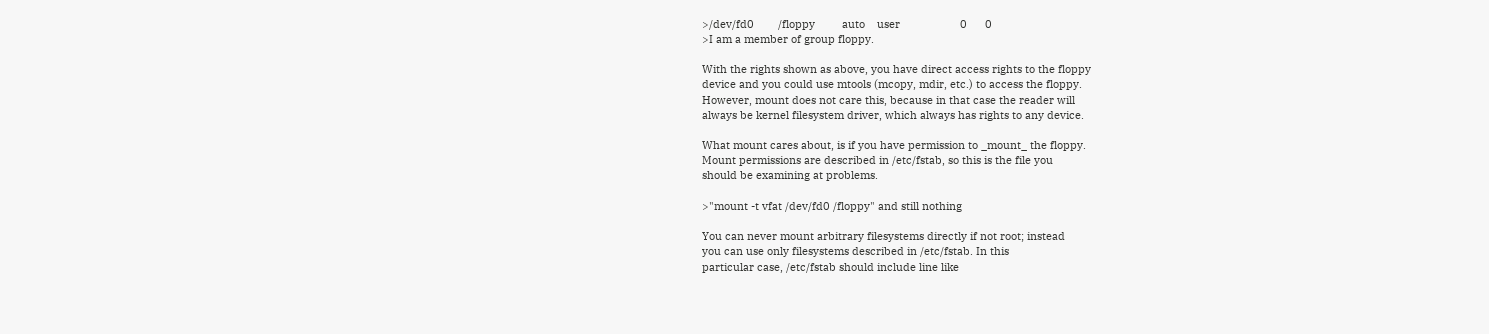>/dev/fd0        /floppy         auto    user                    0      0
>I am a member of group floppy.

With the rights shown as above, you have direct access rights to the floppy
device and you could use mtools (mcopy, mdir, etc.) to access the floppy.
However, mount does not care this, because in that case the reader will
always be kernel filesystem driver, which always has rights to any device.

What mount cares about, is if you have permission to _mount_ the floppy.
Mount permissions are described in /etc/fstab, so this is the file you
should be examining at problems.

>"mount -t vfat /dev/fd0 /floppy" and still nothing

You can never mount arbitrary filesystems directly if not root; instead
you can use only filesystems described in /etc/fstab. In this
particular case, /etc/fstab should include line like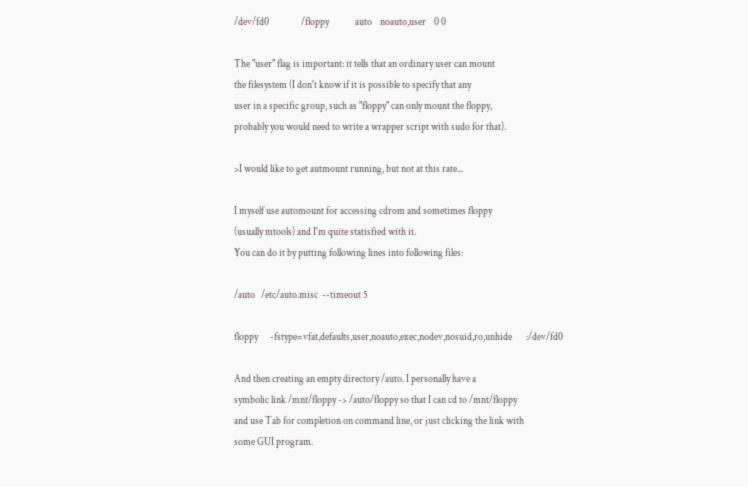/dev/fd0                /floppy             auto    noauto,user    0 0

The "user" flag is important: it tells that an ordinary user can mount
the filesystem (I don't know if it is possible to specify that any
user in a specific group, such as "floppy" can only mount the floppy,
probably you would need to write a wrapper script with sudo for that).

>I would like to get autmount running, but not at this rate...

I myself use automount for accessing cdrom and sometimes floppy
(usually mtools) and I'm quite statisfied with it.
You can do it by putting following lines into following files:

/auto   /etc/auto.misc  --timeout 5

floppy      -fstype=vfat,defaults,user,noauto,exec,nodev,nosuid,ro,unhide       :/dev/fd0

And then creating an empty directory /auto. I personally have a
symbolic link /mnt/floppy -> /auto/floppy so that I can cd to /mnt/floppy
and use Tab for completion on command line, or just clicking the link with
some GUI program.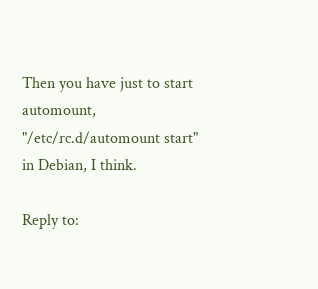Then you have just to start automount, "/etc/rc.d/automount start"
in Debian, I think.

Reply to: